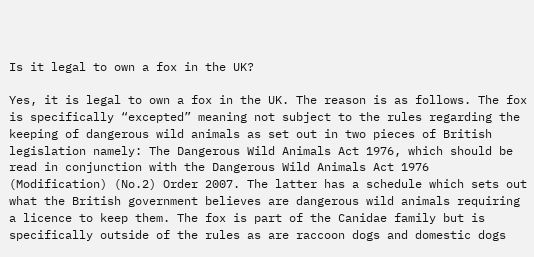Is it legal to own a fox in the UK?

Yes, it is legal to own a fox in the UK. The reason is as follows. The fox is specifically “excepted” meaning not subject to the rules regarding the keeping of dangerous wild animals as set out in two pieces of British legislation namely: The Dangerous Wild Animals Act 1976, which should be read in conjunction with the Dangerous Wild Animals Act 1976 (Modification) (No.2) Order 2007. The latter has a schedule which sets out what the British government believes are dangerous wild animals requiring a licence to keep them. The fox is part of the Canidae family but is specifically outside of the rules as are raccoon dogs and domestic dogs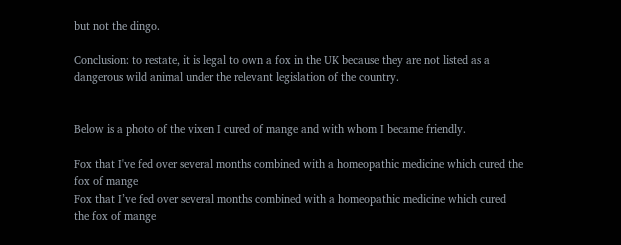but not the dingo.

Conclusion: to restate, it is legal to own a fox in the UK because they are not listed as a dangerous wild animal under the relevant legislation of the country.


Below is a photo of the vixen I cured of mange and with whom I became friendly.

Fox that I've fed over several months combined with a homeopathic medicine which cured the fox of mange
Fox that I’ve fed over several months combined with a homeopathic medicine which cured the fox of mange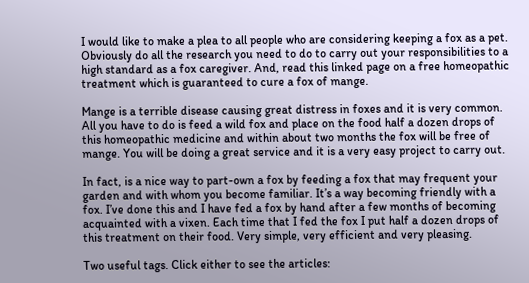I would like to make a plea to all people who are considering keeping a fox as a pet. Obviously do all the research you need to do to carry out your responsibilities to a high standard as a fox caregiver. And, read this linked page on a free homeopathic treatment which is guaranteed to cure a fox of mange.

Mange is a terrible disease causing great distress in foxes and it is very common. All you have to do is feed a wild fox and place on the food half a dozen drops of this homeopathic medicine and within about two months the fox will be free of mange. You will be doing a great service and it is a very easy project to carry out.

In fact, is a nice way to part-own a fox by feeding a fox that may frequent your garden and with whom you become familiar. It’s a way becoming friendly with a fox. I’ve done this and I have fed a fox by hand after a few months of becoming acquainted with a vixen. Each time that I fed the fox I put half a dozen drops of this treatment on their food. Very simple, very efficient and very pleasing.

Two useful tags. Click either to see the articles: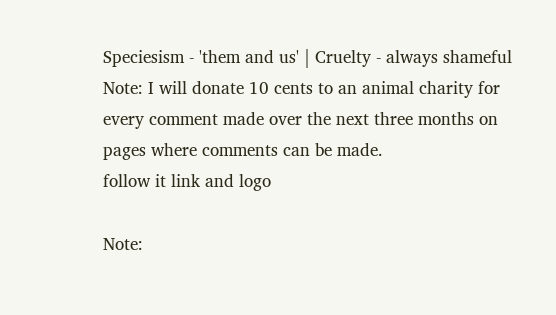Speciesism - 'them and us' | Cruelty - always shameful Note: I will donate 10 cents to an animal charity for every comment made over the next three months on pages where comments can be made.
follow it link and logo

Note: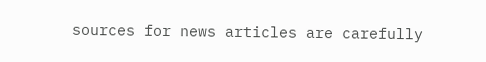sources for news articles are carefully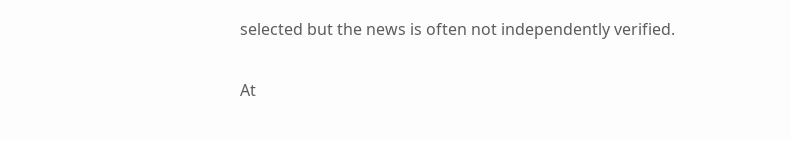selected but the news is often not independently verified.

At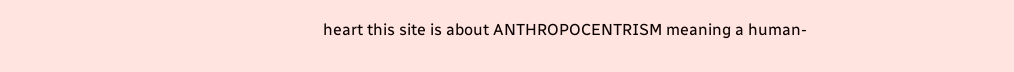heart this site is about ANTHROPOCENTRISM meaning a human-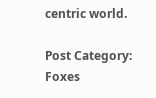centric world.

Post Category: Foxes